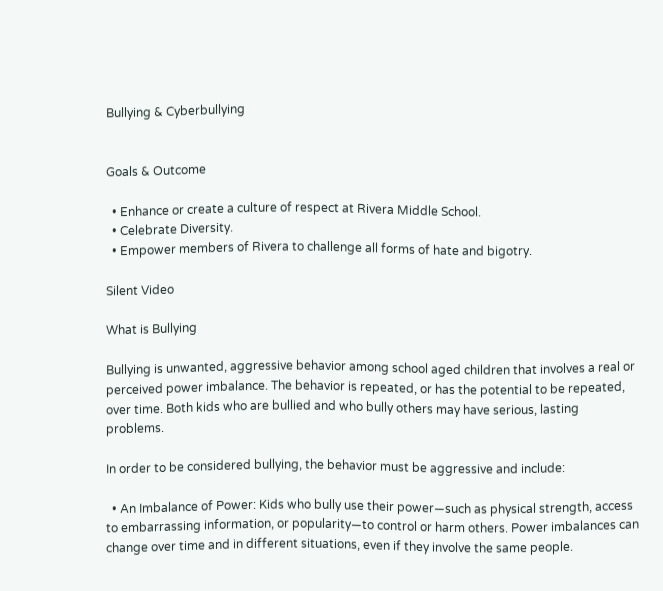Bullying & Cyberbullying


Goals & Outcome

  • Enhance or create a culture of respect at Rivera Middle School.
  • Celebrate Diversity.
  • Empower members of Rivera to challenge all forms of hate and bigotry.

Silent Video

What is Bullying

Bullying is unwanted, aggressive behavior among school aged children that involves a real or perceived power imbalance. The behavior is repeated, or has the potential to be repeated, over time. Both kids who are bullied and who bully others may have serious, lasting problems.

In order to be considered bullying, the behavior must be aggressive and include:

  • An Imbalance of Power: Kids who bully use their power—such as physical strength, access to embarrassing information, or popularity—to control or harm others. Power imbalances can change over time and in different situations, even if they involve the same people.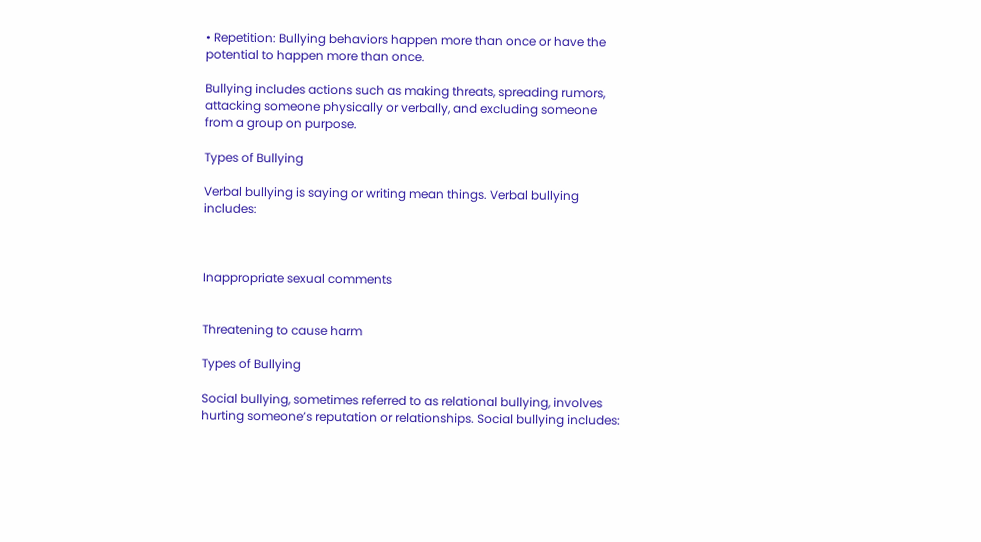• Repetition: Bullying behaviors happen more than once or have the potential to happen more than once.

Bullying includes actions such as making threats, spreading rumors, attacking someone physically or verbally, and excluding someone from a group on purpose.

Types of Bullying

Verbal bullying is saying or writing mean things. Verbal bullying includes:



Inappropriate sexual comments


Threatening to cause harm

Types of Bullying

Social bullying, sometimes referred to as relational bullying, involves hurting someone’s reputation or relationships. Social bullying includes: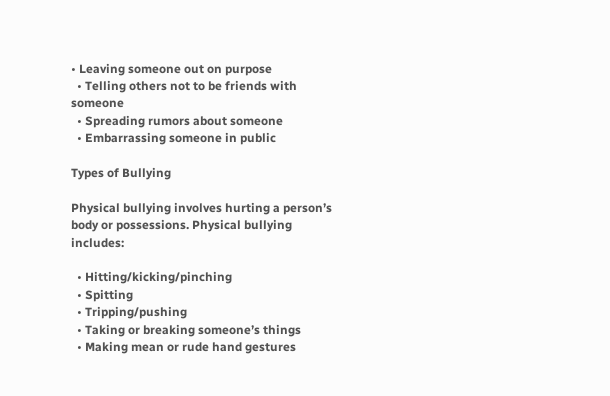• Leaving someone out on purpose
  • Telling others not to be friends with someone
  • Spreading rumors about someone
  • Embarrassing someone in public

Types of Bullying

Physical bullying involves hurting a person’s body or possessions. Physical bullying includes:

  • Hitting/kicking/pinching
  • Spitting
  • Tripping/pushing
  • Taking or breaking someone’s things
  • Making mean or rude hand gestures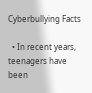Cyberbullying Facts

  • In recent years, teenagers have been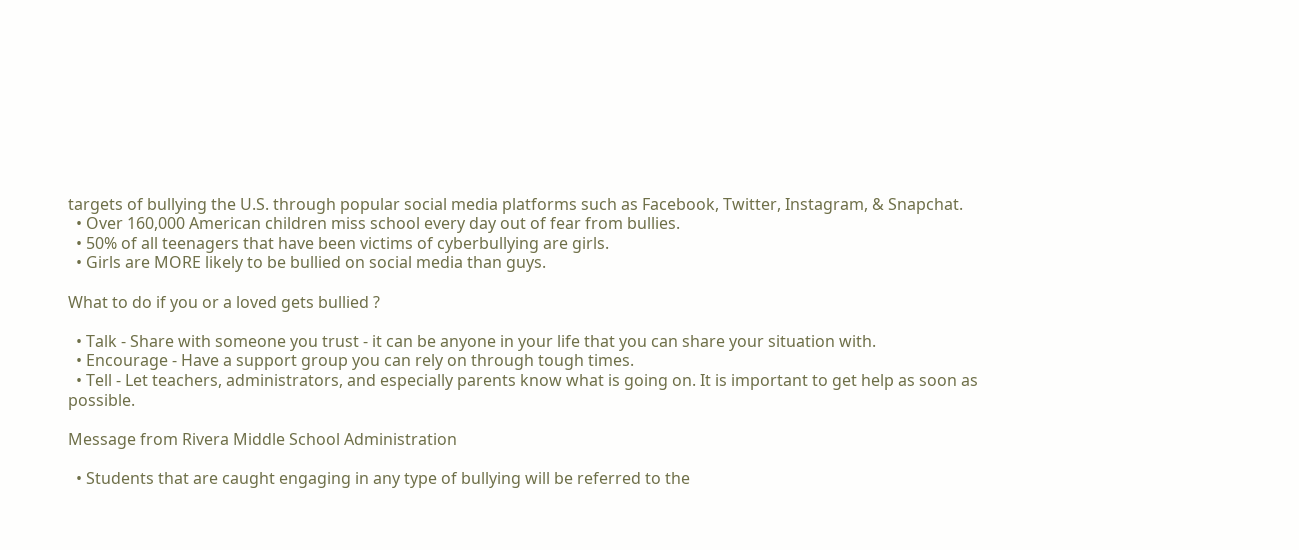targets of bullying the U.S. through popular social media platforms such as Facebook, Twitter, Instagram, & Snapchat.
  • Over 160,000 American children miss school every day out of fear from bullies.
  • 50% of all teenagers that have been victims of cyberbullying are girls.
  • Girls are MORE likely to be bullied on social media than guys.

What to do if you or a loved gets bullied ?

  • Talk - Share with someone you trust - it can be anyone in your life that you can share your situation with.
  • Encourage - Have a support group you can rely on through tough times.
  • Tell - Let teachers, administrators, and especially parents know what is going on. It is important to get help as soon as possible.

Message from Rivera Middle School Administration

  • Students that are caught engaging in any type of bullying will be referred to the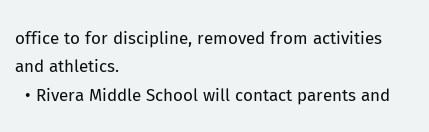office to for discipline, removed from activities and athletics.
  • Rivera Middle School will contact parents and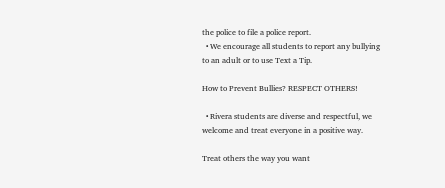the police to file a police report.
  • We encourage all students to report any bullying to an adult or to use Text a Tip.

How to Prevent Bullies? RESPECT OTHERS!

  • Rivera students are diverse and respectful, we welcome and treat everyone in a positive way.

Treat others the way you want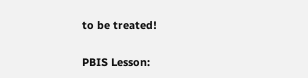to be treated!

PBIS Lesson: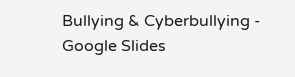Bullying & Cyberbullying - Google Slides